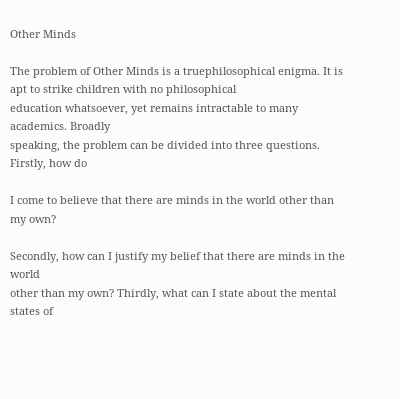Other Minds

The problem of Other Minds is a truephilosophical enigma. It is apt to strike children with no philosophical
education whatsoever, yet remains intractable to many academics. Broadly
speaking, the problem can be divided into three questions. Firstly, how do

I come to believe that there are minds in the world other than my own?

Secondly, how can I justify my belief that there are minds in the world
other than my own? Thirdly, what can I state about the mental states of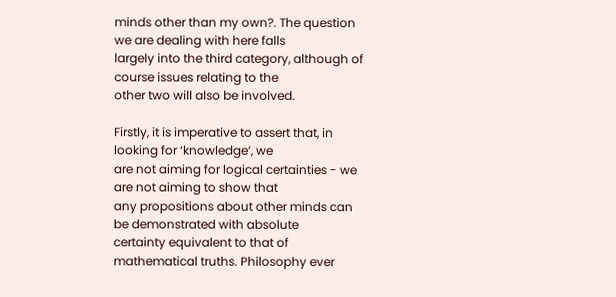minds other than my own?. The question we are dealing with here falls
largely into the third category, although of course issues relating to the
other two will also be involved.

Firstly, it is imperative to assert that, in looking for ‘knowledge’, we
are not aiming for logical certainties - we are not aiming to show that
any propositions about other minds can be demonstrated with absolute
certainty equivalent to that of mathematical truths. Philosophy ever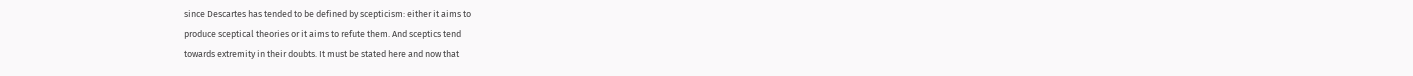since Descartes has tended to be defined by scepticism: either it aims to
produce sceptical theories or it aims to refute them. And sceptics tend
towards extremity in their doubts. It must be stated here and now that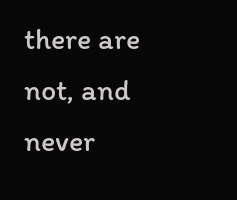there are not, and never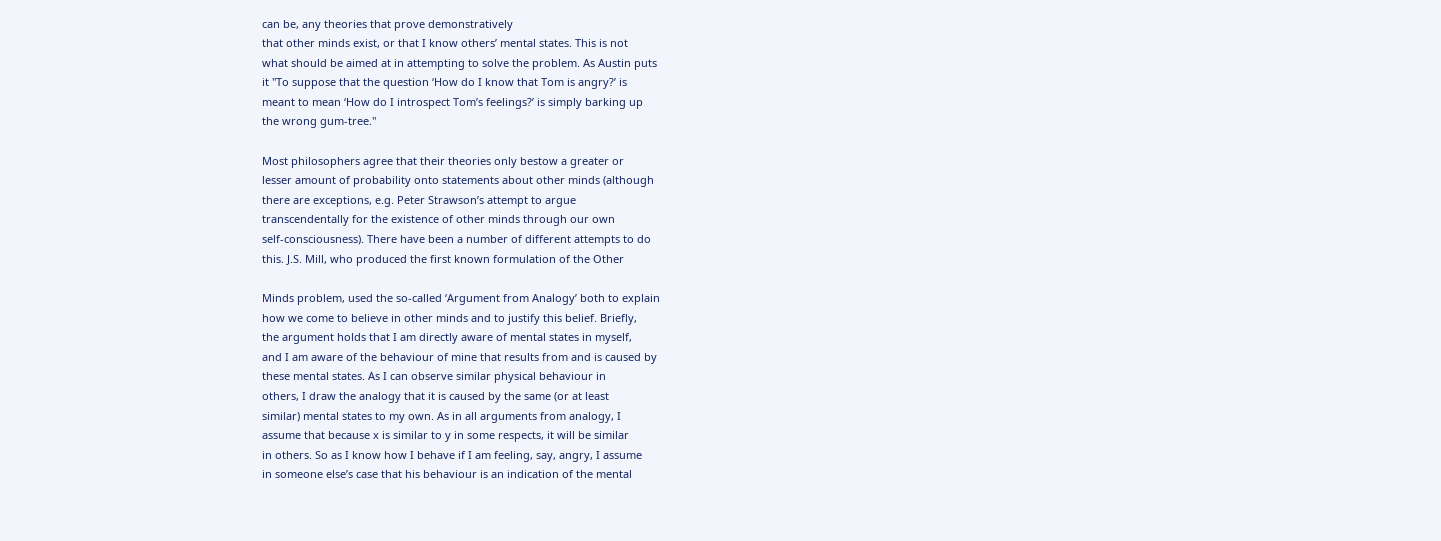can be, any theories that prove demonstratively
that other minds exist, or that I know others’ mental states. This is not
what should be aimed at in attempting to solve the problem. As Austin puts
it "To suppose that the question ‘How do I know that Tom is angry?’ is
meant to mean ‘How do I introspect Tom’s feelings?’ is simply barking up
the wrong gum-tree."

Most philosophers agree that their theories only bestow a greater or
lesser amount of probability onto statements about other minds (although
there are exceptions, e.g. Peter Strawson’s attempt to argue
transcendentally for the existence of other minds through our own
self-consciousness). There have been a number of different attempts to do
this. J.S. Mill, who produced the first known formulation of the Other

Minds problem, used the so-called ‘Argument from Analogy’ both to explain
how we come to believe in other minds and to justify this belief. Briefly,
the argument holds that I am directly aware of mental states in myself,
and I am aware of the behaviour of mine that results from and is caused by
these mental states. As I can observe similar physical behaviour in
others, I draw the analogy that it is caused by the same (or at least
similar) mental states to my own. As in all arguments from analogy, I
assume that because x is similar to y in some respects, it will be similar
in others. So as I know how I behave if I am feeling, say, angry, I assume
in someone else’s case that his behaviour is an indication of the mental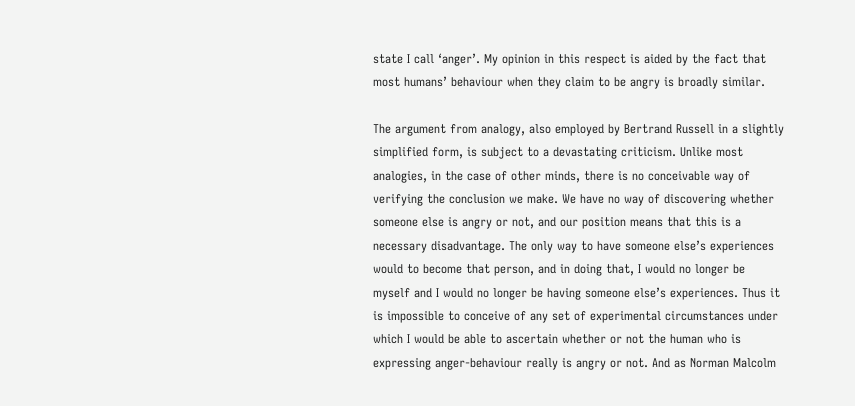state I call ‘anger’. My opinion in this respect is aided by the fact that
most humans’ behaviour when they claim to be angry is broadly similar.

The argument from analogy, also employed by Bertrand Russell in a slightly
simplified form, is subject to a devastating criticism. Unlike most
analogies, in the case of other minds, there is no conceivable way of
verifying the conclusion we make. We have no way of discovering whether
someone else is angry or not, and our position means that this is a
necessary disadvantage. The only way to have someone else’s experiences
would to become that person, and in doing that, I would no longer be
myself and I would no longer be having someone else’s experiences. Thus it
is impossible to conceive of any set of experimental circumstances under
which I would be able to ascertain whether or not the human who is
expressing anger-behaviour really is angry or not. And as Norman Malcolm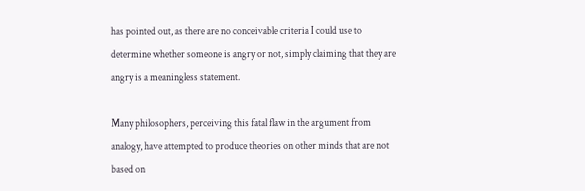has pointed out, as there are no conceivable criteria I could use to
determine whether someone is angry or not, simply claiming that they are
angry is a meaningless statement.

Many philosophers, perceiving this fatal flaw in the argument from
analogy, have attempted to produce theories on other minds that are not
based on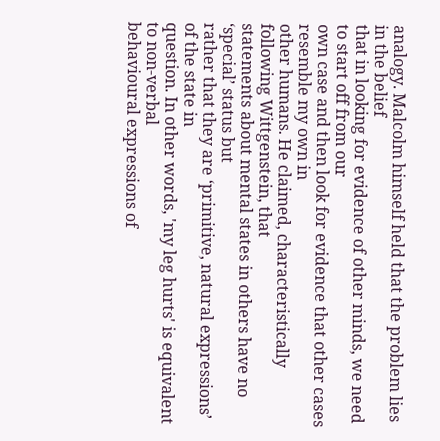analogy. Malcolm himself held that the problem lies in the belief
that in looking for evidence of other minds, we need to start off from our
own case and then look for evidence that other cases resemble my own in
other humans. He claimed, characteristically following Wittgenstein, that
statements about mental states in others have no ‘special’ status but
rather that they are ‘primitive, natural expressions’ of the state in
question. In other words, 'my leg hurts' is equivalent to non-verbal
behavioural expressions of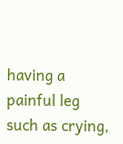having a painful leg such as crying,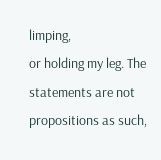limping,
or holding my leg. The statements are not propositions as such,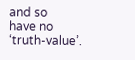and so
have no ‘truth-value’.